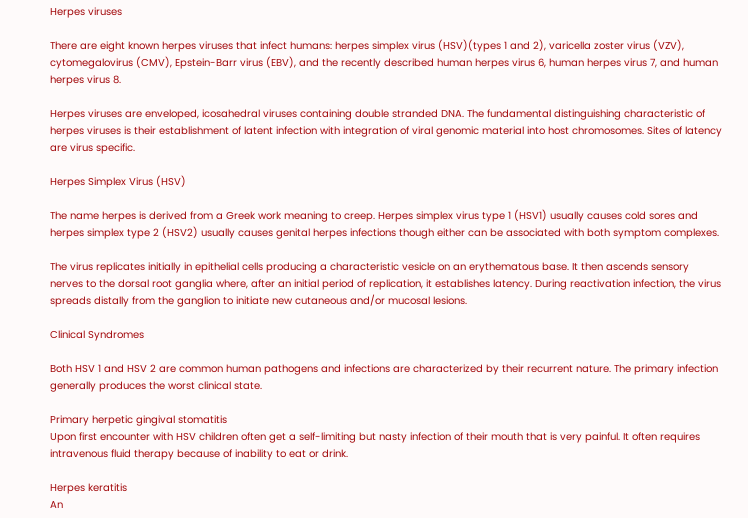Herpes viruses

There are eight known herpes viruses that infect humans: herpes simplex virus (HSV)(types 1 and 2), varicella zoster virus (VZV), cytomegalovirus (CMV), Epstein-Barr virus (EBV), and the recently described human herpes virus 6, human herpes virus 7, and human herpes virus 8.

Herpes viruses are enveloped, icosahedral viruses containing double stranded DNA. The fundamental distinguishing characteristic of herpes viruses is their establishment of latent infection with integration of viral genomic material into host chromosomes. Sites of latency are virus specific.

Herpes Simplex Virus (HSV)

The name herpes is derived from a Greek work meaning to creep. Herpes simplex virus type 1 (HSV1) usually causes cold sores and herpes simplex type 2 (HSV2) usually causes genital herpes infections though either can be associated with both symptom complexes.

The virus replicates initially in epithelial cells producing a characteristic vesicle on an erythematous base. It then ascends sensory nerves to the dorsal root ganglia where, after an initial period of replication, it establishes latency. During reactivation infection, the virus spreads distally from the ganglion to initiate new cutaneous and/or mucosal lesions.

Clinical Syndromes

Both HSV 1 and HSV 2 are common human pathogens and infections are characterized by their recurrent nature. The primary infection generally produces the worst clinical state.

Primary herpetic gingival stomatitis
Upon first encounter with HSV children often get a self-limiting but nasty infection of their mouth that is very painful. It often requires intravenous fluid therapy because of inability to eat or drink.

Herpes keratitis
An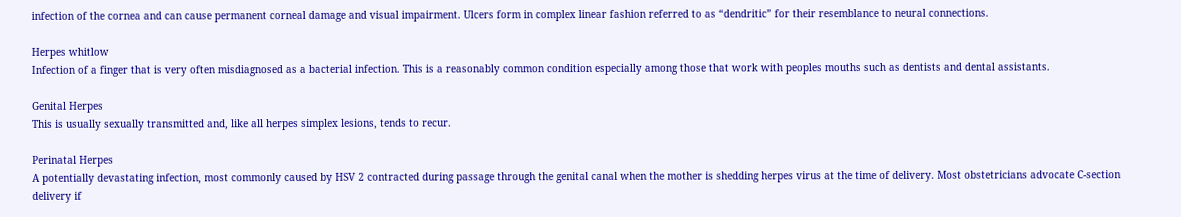infection of the cornea and can cause permanent corneal damage and visual impairment. Ulcers form in complex linear fashion referred to as “dendritic” for their resemblance to neural connections.

Herpes whitlow
Infection of a finger that is very often misdiagnosed as a bacterial infection. This is a reasonably common condition especially among those that work with peoples mouths such as dentists and dental assistants.

Genital Herpes
This is usually sexually transmitted and, like all herpes simplex lesions, tends to recur.

Perinatal Herpes
A potentially devastating infection, most commonly caused by HSV 2 contracted during passage through the genital canal when the mother is shedding herpes virus at the time of delivery. Most obstetricians advocate C-section delivery if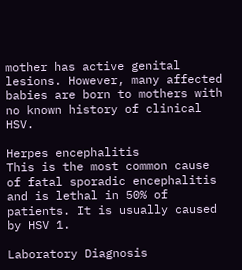mother has active genital lesions. However, many affected babies are born to mothers with no known history of clinical HSV.

Herpes encephalitis
This is the most common cause of fatal sporadic encephalitis and is lethal in 50% of patients. It is usually caused by HSV 1.

Laboratory Diagnosis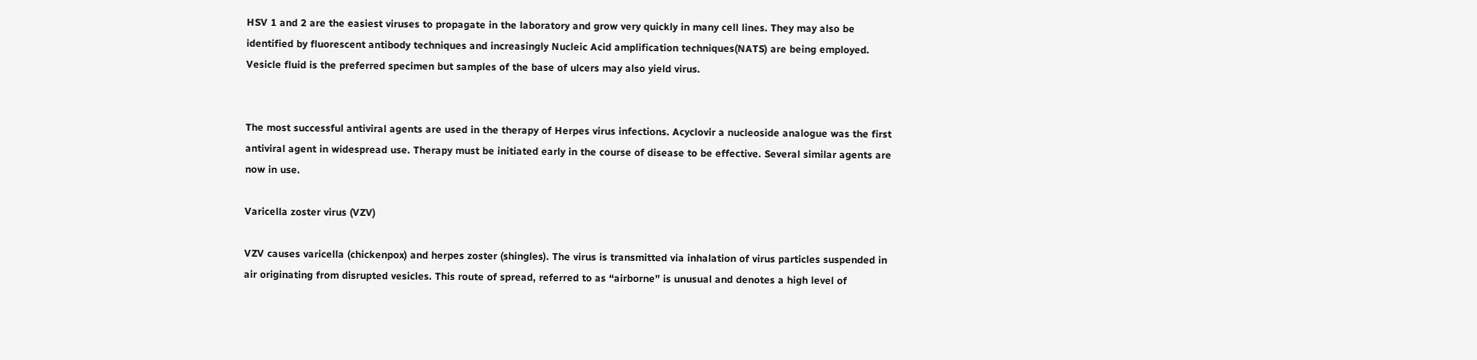HSV 1 and 2 are the easiest viruses to propagate in the laboratory and grow very quickly in many cell lines. They may also be identified by fluorescent antibody techniques and increasingly Nucleic Acid amplification techniques(NATS) are being employed. Vesicle fluid is the preferred specimen but samples of the base of ulcers may also yield virus.


The most successful antiviral agents are used in the therapy of Herpes virus infections. Acyclovir a nucleoside analogue was the first antiviral agent in widespread use. Therapy must be initiated early in the course of disease to be effective. Several similar agents are now in use.

Varicella zoster virus (VZV)

VZV causes varicella (chickenpox) and herpes zoster (shingles). The virus is transmitted via inhalation of virus particles suspended in air originating from disrupted vesicles. This route of spread, referred to as “airborne” is unusual and denotes a high level of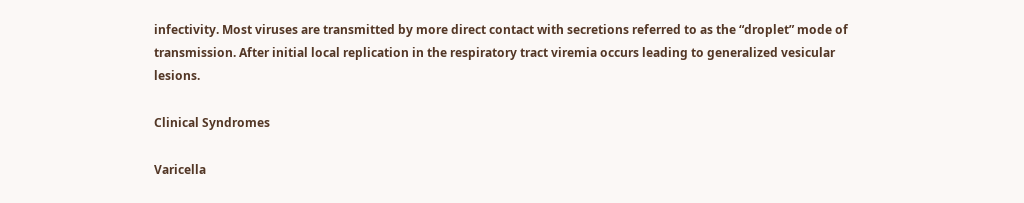infectivity. Most viruses are transmitted by more direct contact with secretions referred to as the “droplet” mode of transmission. After initial local replication in the respiratory tract viremia occurs leading to generalized vesicular lesions.

Clinical Syndromes

Varicella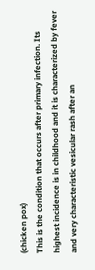(chicken pox)
This is the condition that occurs after primary infection. Its highest incidence is in childhood and it is characterized by fever and very characteristic vesicular rash after an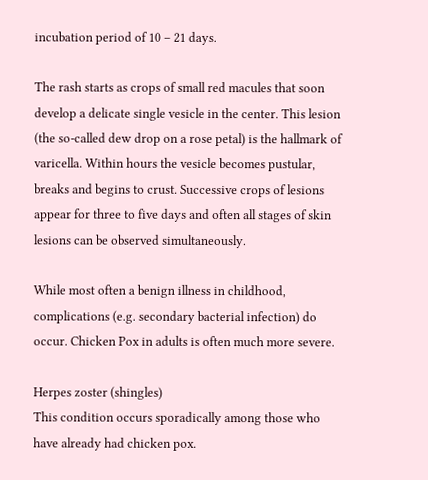incubation period of 10 – 21 days.

The rash starts as crops of small red macules that soon develop a delicate single vesicle in the center. This lesion (the so-called dew drop on a rose petal) is the hallmark of varicella. Within hours the vesicle becomes pustular, breaks and begins to crust. Successive crops of lesions appear for three to five days and often all stages of skin lesions can be observed simultaneously.

While most often a benign illness in childhood, complications (e.g. secondary bacterial infection) do occur. Chicken Pox in adults is often much more severe.

Herpes zoster (shingles)
This condition occurs sporadically among those who have already had chicken pox.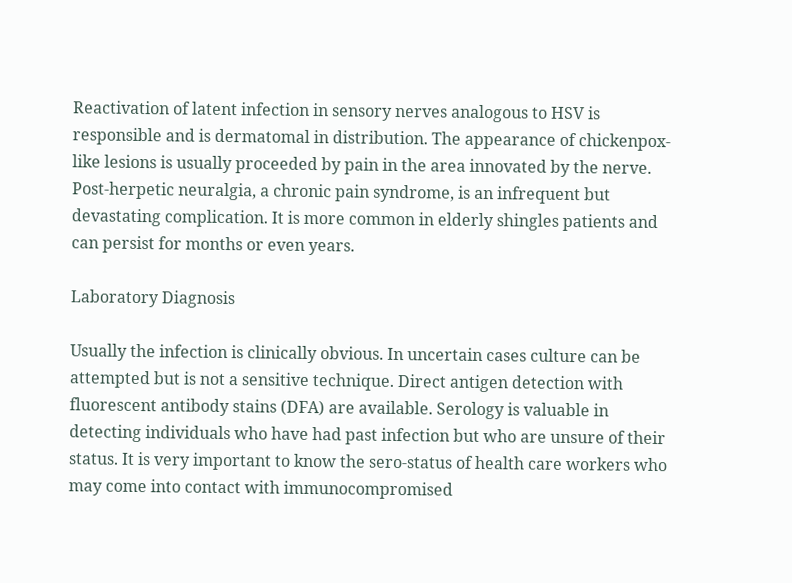Reactivation of latent infection in sensory nerves analogous to HSV is responsible and is dermatomal in distribution. The appearance of chickenpox-like lesions is usually proceeded by pain in the area innovated by the nerve. Post-herpetic neuralgia, a chronic pain syndrome, is an infrequent but devastating complication. It is more common in elderly shingles patients and can persist for months or even years.

Laboratory Diagnosis

Usually the infection is clinically obvious. In uncertain cases culture can be attempted but is not a sensitive technique. Direct antigen detection with fluorescent antibody stains (DFA) are available. Serology is valuable in detecting individuals who have had past infection but who are unsure of their status. It is very important to know the sero-status of health care workers who may come into contact with immunocompromised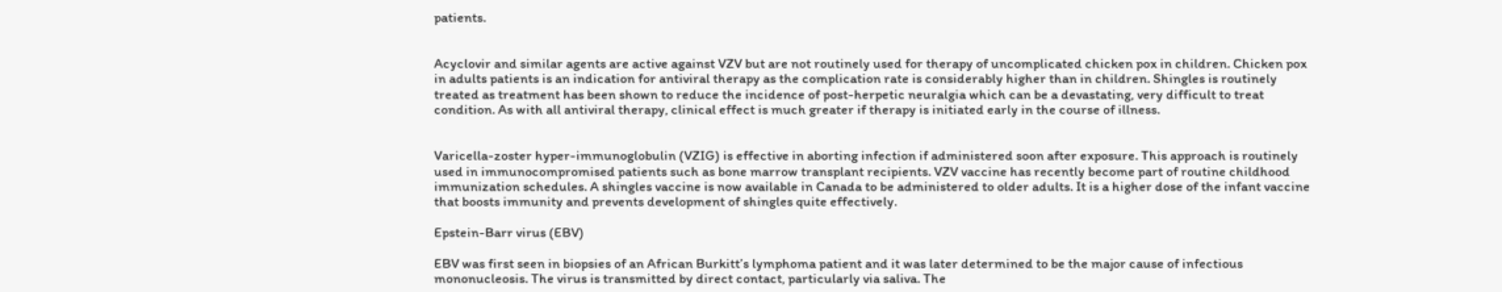patients.


Acyclovir and similar agents are active against VZV but are not routinely used for therapy of uncomplicated chicken pox in children. Chicken pox in adults patients is an indication for antiviral therapy as the complication rate is considerably higher than in children. Shingles is routinely treated as treatment has been shown to reduce the incidence of post-herpetic neuralgia which can be a devastating, very difficult to treat condition. As with all antiviral therapy, clinical effect is much greater if therapy is initiated early in the course of illness.


Varicella-zoster hyper-immunoglobulin (VZIG) is effective in aborting infection if administered soon after exposure. This approach is routinely used in immunocompromised patients such as bone marrow transplant recipients. VZV vaccine has recently become part of routine childhood immunization schedules. A shingles vaccine is now available in Canada to be administered to older adults. It is a higher dose of the infant vaccine that boosts immunity and prevents development of shingles quite effectively.

Epstein-Barr virus (EBV)

EBV was first seen in biopsies of an African Burkitt’s lymphoma patient and it was later determined to be the major cause of infectious mononucleosis. The virus is transmitted by direct contact, particularly via saliva. The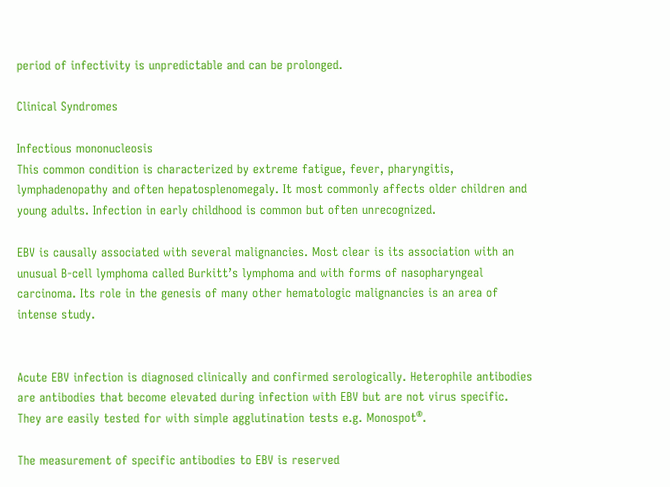period of infectivity is unpredictable and can be prolonged.

Clinical Syndromes

Infectious mononucleosis
This common condition is characterized by extreme fatigue, fever, pharyngitis, lymphadenopathy and often hepatosplenomegaly. It most commonly affects older children and young adults. Infection in early childhood is common but often unrecognized.

EBV is causally associated with several malignancies. Most clear is its association with an unusual B-cell lymphoma called Burkitt’s lymphoma and with forms of nasopharyngeal carcinoma. Its role in the genesis of many other hematologic malignancies is an area of intense study.


Acute EBV infection is diagnosed clinically and confirmed serologically. Heterophile antibodies are antibodies that become elevated during infection with EBV but are not virus specific. They are easily tested for with simple agglutination tests e.g. Monospot®.

The measurement of specific antibodies to EBV is reserved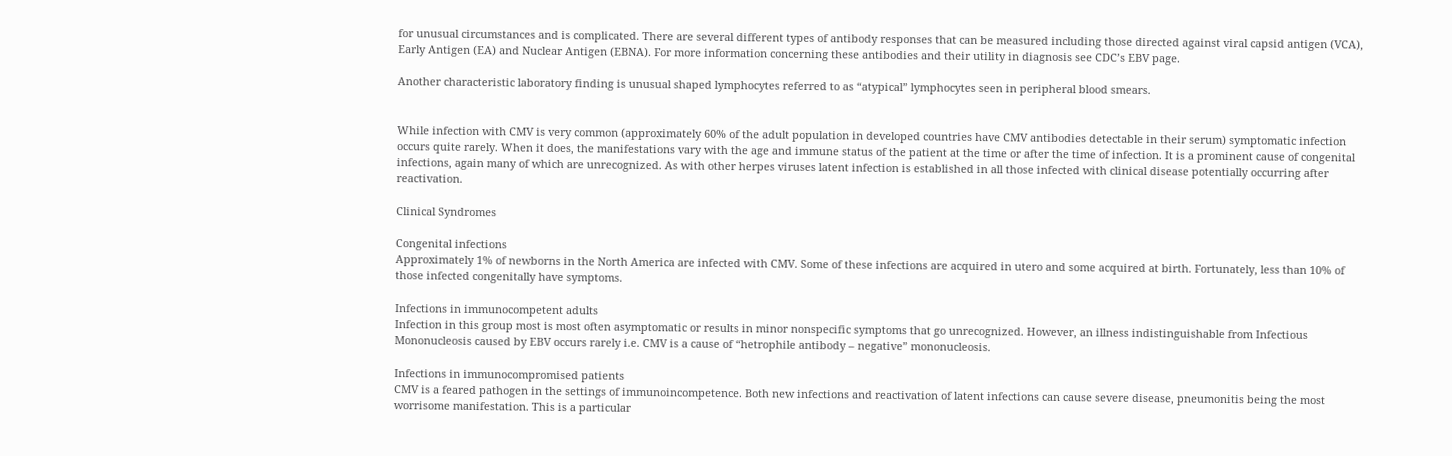for unusual circumstances and is complicated. There are several different types of antibody responses that can be measured including those directed against viral capsid antigen (VCA), Early Antigen (EA) and Nuclear Antigen (EBNA). For more information concerning these antibodies and their utility in diagnosis see CDC’s EBV page.

Another characteristic laboratory finding is unusual shaped lymphocytes referred to as “atypical” lymphocytes seen in peripheral blood smears.


While infection with CMV is very common (approximately 60% of the adult population in developed countries have CMV antibodies detectable in their serum) symptomatic infection occurs quite rarely. When it does, the manifestations vary with the age and immune status of the patient at the time or after the time of infection. It is a prominent cause of congenital infections, again many of which are unrecognized. As with other herpes viruses latent infection is established in all those infected with clinical disease potentially occurring after reactivation.

Clinical Syndromes

Congenital infections
Approximately 1% of newborns in the North America are infected with CMV. Some of these infections are acquired in utero and some acquired at birth. Fortunately, less than 10% of those infected congenitally have symptoms.

Infections in immunocompetent adults
Infection in this group most is most often asymptomatic or results in minor nonspecific symptoms that go unrecognized. However, an illness indistinguishable from Infectious Mononucleosis caused by EBV occurs rarely i.e. CMV is a cause of “hetrophile antibody – negative” mononucleosis.

Infections in immunocompromised patients
CMV is a feared pathogen in the settings of immunoincompetence. Both new infections and reactivation of latent infections can cause severe disease, pneumonitis being the most worrisome manifestation. This is a particular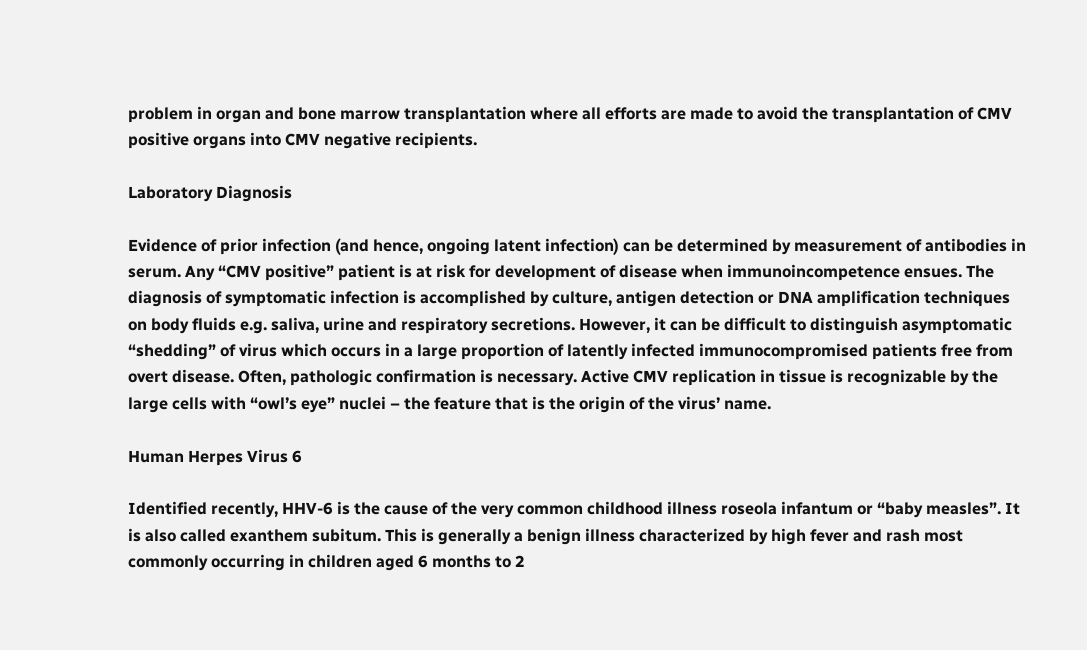problem in organ and bone marrow transplantation where all efforts are made to avoid the transplantation of CMV positive organs into CMV negative recipients.

Laboratory Diagnosis

Evidence of prior infection (and hence, ongoing latent infection) can be determined by measurement of antibodies in serum. Any “CMV positive” patient is at risk for development of disease when immunoincompetence ensues. The diagnosis of symptomatic infection is accomplished by culture, antigen detection or DNA amplification techniques on body fluids e.g. saliva, urine and respiratory secretions. However, it can be difficult to distinguish asymptomatic “shedding” of virus which occurs in a large proportion of latently infected immunocompromised patients free from overt disease. Often, pathologic confirmation is necessary. Active CMV replication in tissue is recognizable by the large cells with “owl’s eye” nuclei – the feature that is the origin of the virus’ name.

Human Herpes Virus 6

Identified recently, HHV-6 is the cause of the very common childhood illness roseola infantum or “baby measles”. It is also called exanthem subitum. This is generally a benign illness characterized by high fever and rash most commonly occurring in children aged 6 months to 2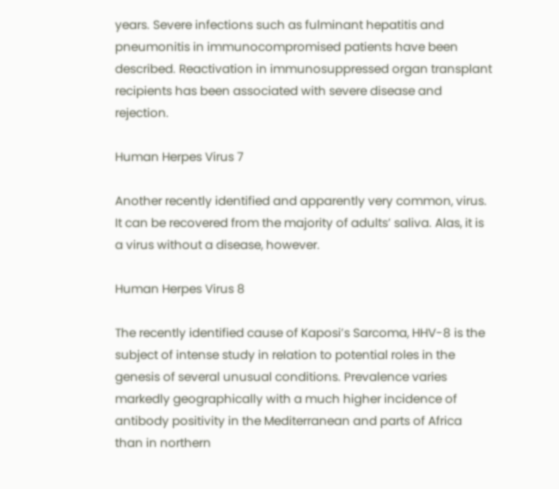years. Severe infections such as fulminant hepatitis and pneumonitis in immunocompromised patients have been described. Reactivation in immunosuppressed organ transplant recipients has been associated with severe disease and rejection.

Human Herpes Virus 7

Another recently identified and apparently very common, virus. It can be recovered from the majority of adults’ saliva. Alas, it is a virus without a disease, however.

Human Herpes Virus 8

The recently identified cause of Kaposi’s Sarcoma, HHV-8 is the subject of intense study in relation to potential roles in the genesis of several unusual conditions. Prevalence varies markedly geographically with a much higher incidence of antibody positivity in the Mediterranean and parts of Africa than in northern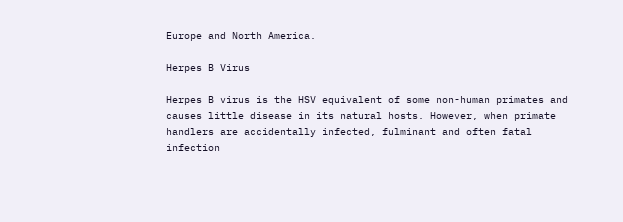Europe and North America.

Herpes B Virus

Herpes B virus is the HSV equivalent of some non-human primates and causes little disease in its natural hosts. However, when primate handlers are accidentally infected, fulminant and often fatal infection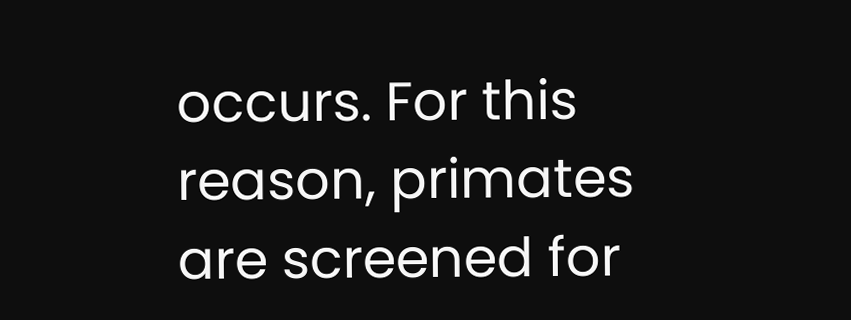occurs. For this reason, primates are screened for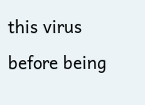this virus before being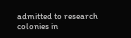admitted to research colonies in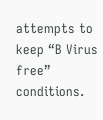attempts to keep “B Virus free” conditions.